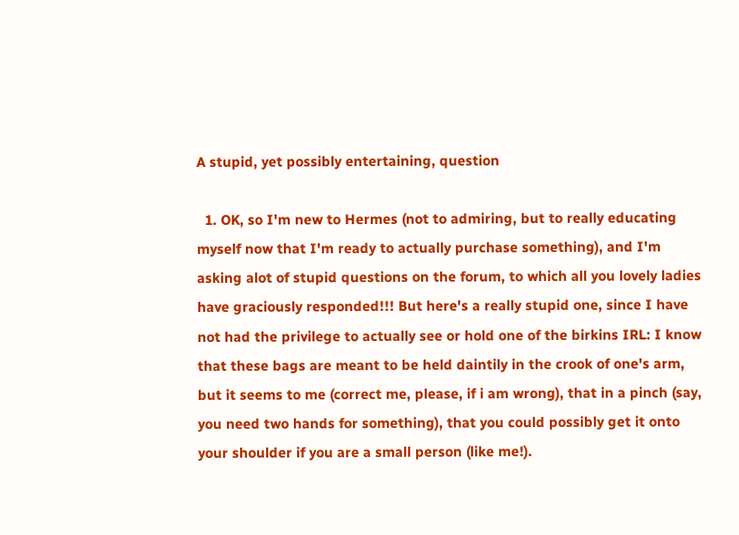A stupid, yet possibly entertaining, question

  1. OK, so I'm new to Hermes (not to admiring, but to really educating myself now that I'm ready to actually purchase something), and I'm asking alot of stupid questions on the forum, to which all you lovely ladies have graciously responded!!! But here's a really stupid one, since I have not had the privilege to actually see or hold one of the birkins IRL: I know that these bags are meant to be held daintily in the crook of one's arm, but it seems to me (correct me, please, if i am wrong), that in a pinch (say, you need two hands for something), that you could possibly get it onto your shoulder if you are a small person (like me!).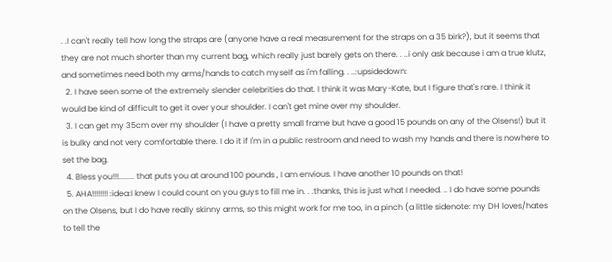. .I can't really tell how long the straps are (anyone have a real measurement for the straps on a 35 birk?), but it seems that they are not much shorter than my current bag, which really just barely gets on there. . ..i only ask because i am a true klutz, and sometimes need both my arms/hands to catch myself as i'm falling. . ..:upsidedown:
  2. I have seen some of the extremely slender celebrities do that. I think it was Mary-Kate, but I figure that's rare. I think it would be kind of difficult to get it over your shoulder. I can't get mine over my shoulder.
  3. I can get my 35cm over my shoulder (I have a pretty small frame but have a good 15 pounds on any of the Olsens!) but it is bulky and not very comfortable there. I do it if I'm in a public restroom and need to wash my hands and there is nowhere to set the bag.
  4. Bless you!!!........ that puts you at around 100 pounds , I am envious. I have another 10 pounds on that!
  5. AHA!!!!!!!! :idea:I knew I could count on you guys to fill me in. . .thanks, this is just what I needed. .. I do have some pounds on the Olsens, but I do have really skinny arms, so this might work for me too, in a pinch (a little sidenote: my DH loves/hates to tell the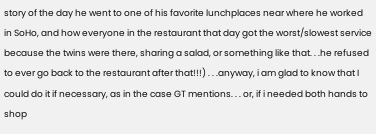story of the day he went to one of his favorite lunchplaces near where he worked in SoHo, and how everyone in the restaurant that day got the worst/slowest service because the twins were there, sharing a salad, or something like that. . .he refused to ever go back to the restaurant after that!!!) . . .anyway, i am glad to know that I could do it if necessary, as in the case GT mentions. . . or, if i needed both hands to shop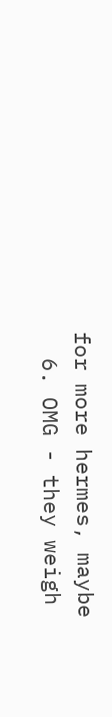for more hermes, maybe
  6. OMG - they weigh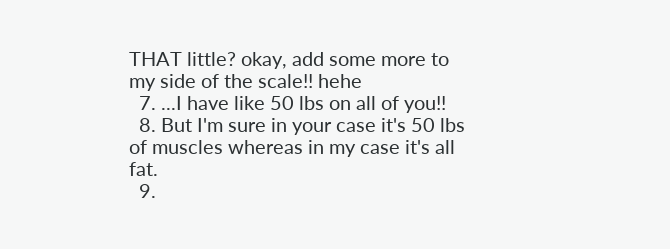THAT little? okay, add some more to my side of the scale!! hehe
  7. ...I have like 50 lbs on all of you!!
  8. But I'm sure in your case it's 50 lbs of muscles whereas in my case it's all fat.
  9.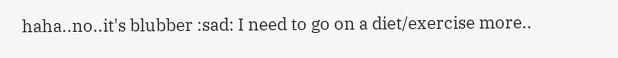haha..no..it's blubber :sad: I need to go on a diet/exercise more..